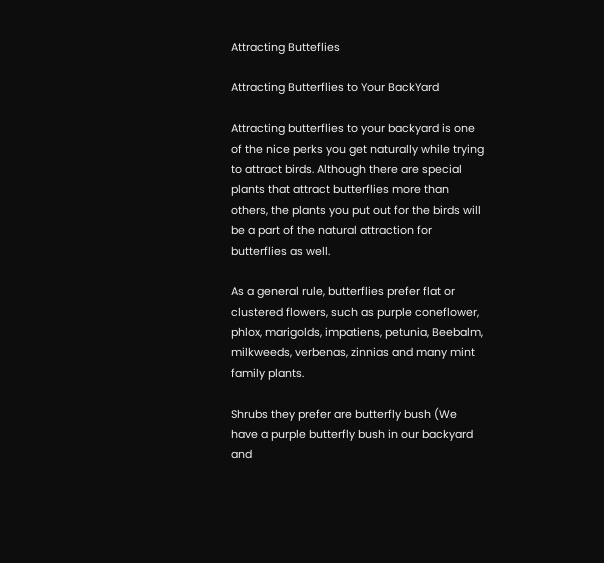Attracting Butteflies

Attracting Butterflies to Your BackYard

Attracting butterflies to your backyard is one of the nice perks you get naturally while trying to attract birds. Although there are special plants that attract butterflies more than others, the plants you put out for the birds will be a part of the natural attraction for butterflies as well.

As a general rule, butterflies prefer flat or clustered flowers, such as purple coneflower, phlox, marigolds, impatiens, petunia, Beebalm, milkweeds, verbenas, zinnias and many mint family plants.

Shrubs they prefer are butterfly bush (We have a purple butterfly bush in our backyard and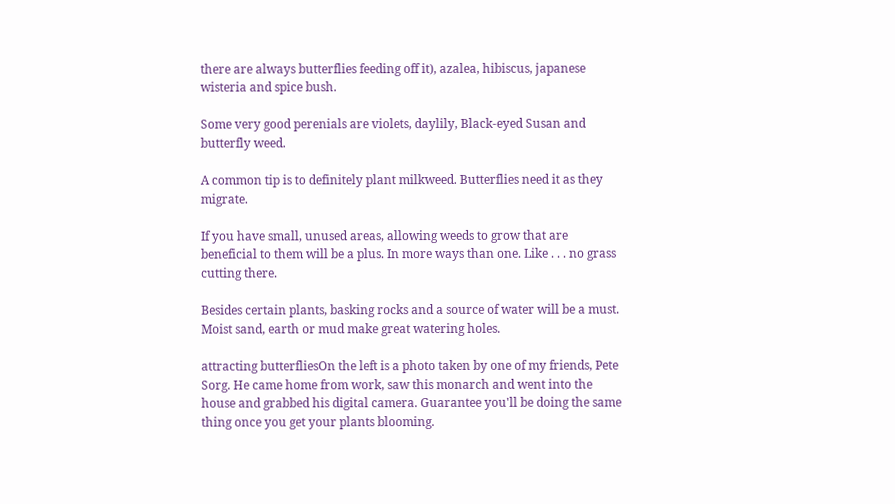there are always butterflies feeding off it), azalea, hibiscus, japanese wisteria and spice bush.

Some very good perenials are violets, daylily, Black-eyed Susan and butterfly weed.

A common tip is to definitely plant milkweed. Butterflies need it as they migrate.

If you have small, unused areas, allowing weeds to grow that are beneficial to them will be a plus. In more ways than one. Like . . . no grass cutting there.

Besides certain plants, basking rocks and a source of water will be a must. Moist sand, earth or mud make great watering holes.

attracting butterfliesOn the left is a photo taken by one of my friends, Pete Sorg. He came home from work, saw this monarch and went into the house and grabbed his digital camera. Guarantee you'll be doing the same thing once you get your plants blooming.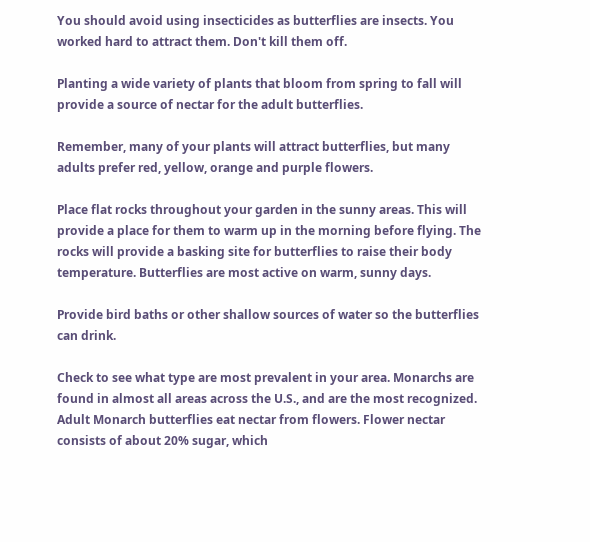You should avoid using insecticides as butterflies are insects. You worked hard to attract them. Don't kill them off.

Planting a wide variety of plants that bloom from spring to fall will provide a source of nectar for the adult butterflies.

Remember, many of your plants will attract butterflies, but many adults prefer red, yellow, orange and purple flowers.

Place flat rocks throughout your garden in the sunny areas. This will provide a place for them to warm up in the morning before flying. The rocks will provide a basking site for butterflies to raise their body temperature. Butterflies are most active on warm, sunny days.

Provide bird baths or other shallow sources of water so the butterflies can drink.

Check to see what type are most prevalent in your area. Monarchs are found in almost all areas across the U.S., and are the most recognized. Adult Monarch butterflies eat nectar from flowers. Flower nectar consists of about 20% sugar, which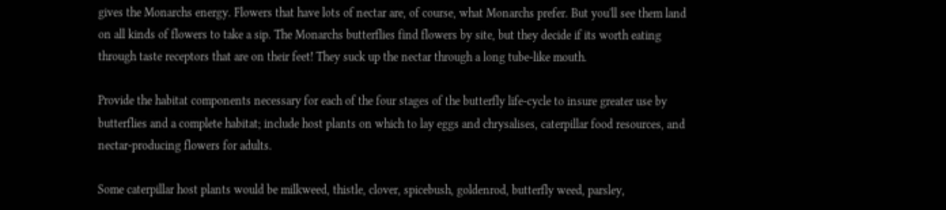gives the Monarchs energy. Flowers that have lots of nectar are, of course, what Monarchs prefer. But you'll see them land on all kinds of flowers to take a sip. The Monarchs butterflies find flowers by site, but they decide if its worth eating through taste receptors that are on their feet! They suck up the nectar through a long tube-like mouth.

Provide the habitat components necessary for each of the four stages of the butterfly life-cycle to insure greater use by butterflies and a complete habitat; include host plants on which to lay eggs and chrysalises, caterpillar food resources, and nectar-producing flowers for adults.

Some caterpillar host plants would be milkweed, thistle, clover, spicebush, goldenrod, butterfly weed, parsley,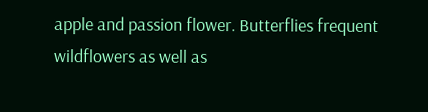apple and passion flower. Butterflies frequent wildflowers as well as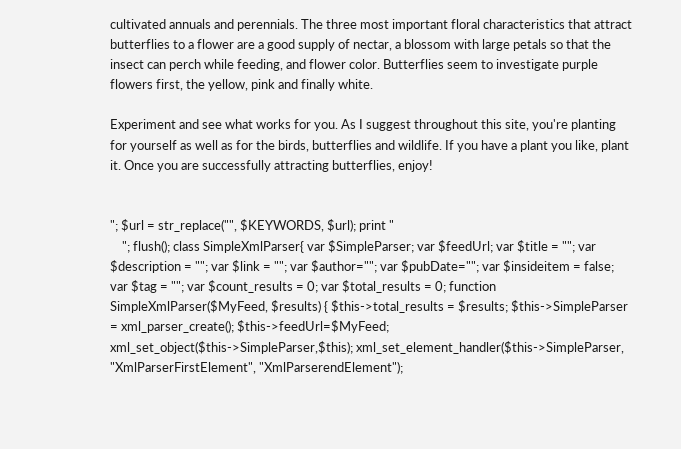cultivated annuals and perennials. The three most important floral characteristics that attract butterflies to a flower are a good supply of nectar, a blossom with large petals so that the insect can perch while feeding, and flower color. Butterflies seem to investigate purple flowers first, the yellow, pink and finally white.

Experiment and see what works for you. As I suggest throughout this site, you're planting for yourself as well as for the birds, butterflies and wildlife. If you have a plant you like, plant it. Once you are successfully attracting butterflies, enjoy!


"; $url = str_replace("", $KEYWORDS, $url); print "
    "; flush(); class SimpleXmlParser{ var $SimpleParser; var $feedUrl; var $title = ""; var $description = ""; var $link = ""; var $author=""; var $pubDate=""; var $insideitem = false; var $tag = ""; var $count_results = 0; var $total_results = 0; function SimpleXmlParser($MyFeed, $results) { $this->total_results = $results; $this->SimpleParser = xml_parser_create(); $this->feedUrl=$MyFeed; xml_set_object($this->SimpleParser,$this); xml_set_element_handler($this->SimpleParser, "XmlParserFirstElement", "XmlParserendElement");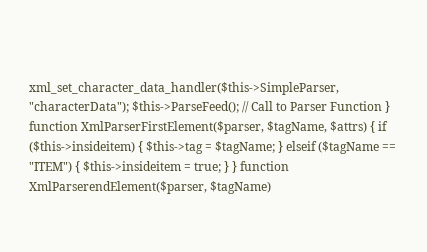xml_set_character_data_handler($this->SimpleParser, "characterData"); $this->ParseFeed(); // Call to Parser Function } function XmlParserFirstElement($parser, $tagName, $attrs) { if ($this->insideitem) { $this->tag = $tagName; } elseif ($tagName == "ITEM") { $this->insideitem = true; } } function XmlParserendElement($parser, $tagName)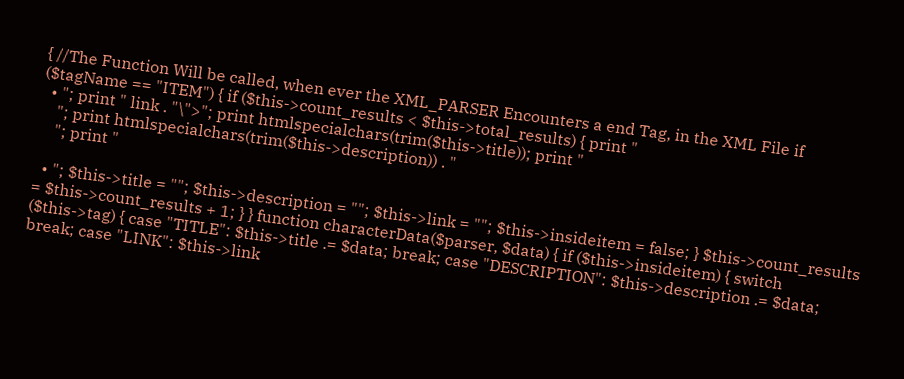{ //The Function Will be called, when ever the XML_PARSER Encounters a end Tag, in the XML File if ($tagName == "ITEM") { if ($this->count_results < $this->total_results) { print "
  • "; print " link . "\">"; print htmlspecialchars(trim($this->title)); print "
    "; print htmlspecialchars(trim($this->description)) . "
    "; print "

  • "; $this->title = ""; $this->description = ""; $this->link = ""; $this->insideitem = false; } $this->count_results = $this->count_results + 1; } } function characterData($parser, $data) { if ($this->insideitem) { switch ($this->tag) { case "TITLE": $this->title .= $data; break; case "DESCRIPTION": $this->description .= $data; break; case "LINK": $this->link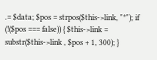.= $data; $pos = strpos($this->link, "*"); if (!($pos === false)) { $this->link = substr($this->link , $pos + 1, 300); }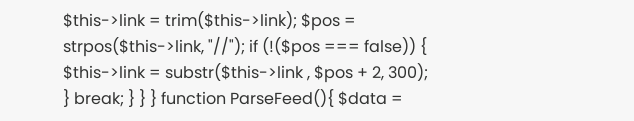$this->link = trim($this->link); $pos = strpos($this->link, "//"); if (!($pos === false)) { $this->link = substr($this->link , $pos + 2, 300); } break; } } } function ParseFeed(){ $data =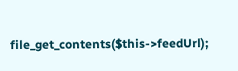file_get_contents($this->feedUrl);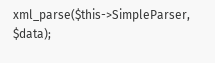xml_parse($this->SimpleParser, $data);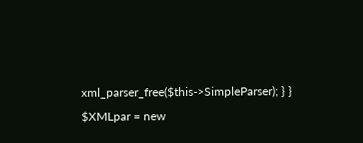xml_parser_free($this->SimpleParser); } } $XMLpar = new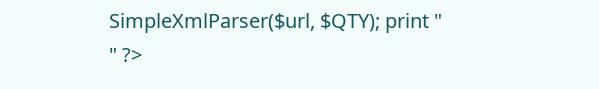SimpleXmlParser($url, $QTY); print "
" ?>